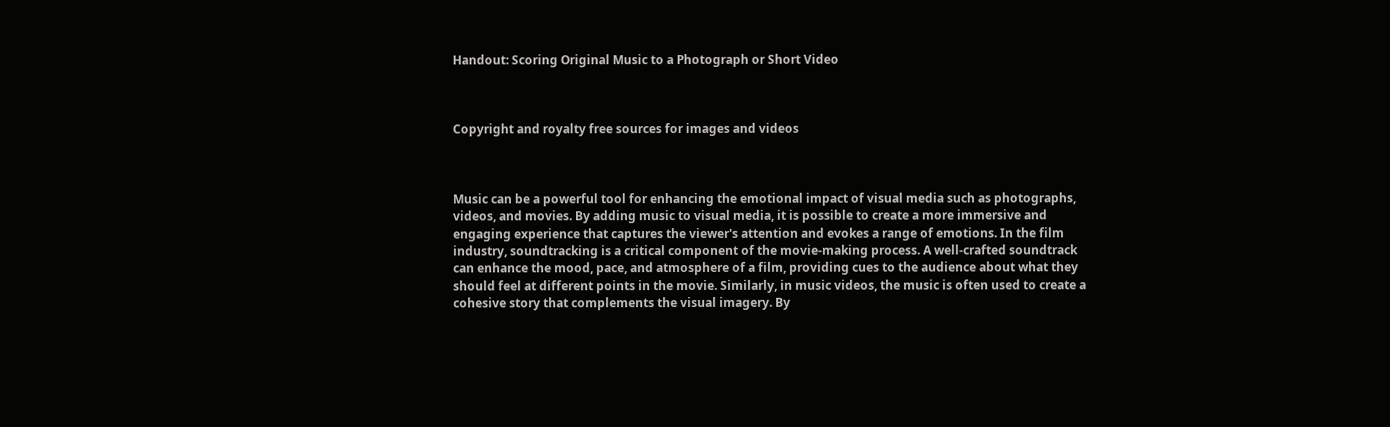Handout: Scoring Original Music to a Photograph or Short Video



Copyright and royalty free sources for images and videos



Music can be a powerful tool for enhancing the emotional impact of visual media such as photographs, videos, and movies. By adding music to visual media, it is possible to create a more immersive and engaging experience that captures the viewer's attention and evokes a range of emotions. In the film industry, soundtracking is a critical component of the movie-making process. A well-crafted soundtrack can enhance the mood, pace, and atmosphere of a film, providing cues to the audience about what they should feel at different points in the movie. Similarly, in music videos, the music is often used to create a cohesive story that complements the visual imagery. By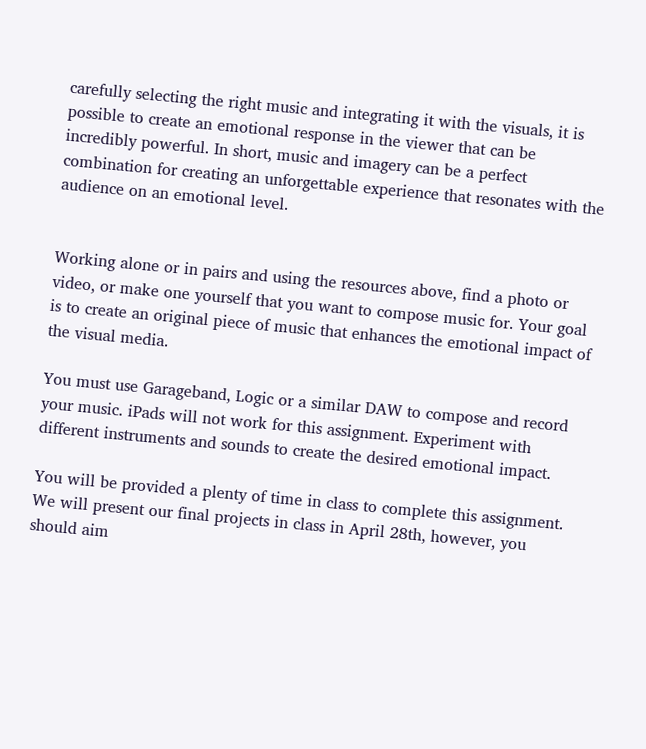carefully selecting the right music and integrating it with the visuals, it is possible to create an emotional response in the viewer that can be incredibly powerful. In short, music and imagery can be a perfect combination for creating an unforgettable experience that resonates with the audience on an emotional level.


Working alone or in pairs and using the resources above, find a photo or video, or make one yourself that you want to compose music for. Your goal is to create an original piece of music that enhances the emotional impact of the visual media.

You must use Garageband, Logic or a similar DAW to compose and record your music. iPads will not work for this assignment. Experiment with different instruments and sounds to create the desired emotional impact.

You will be provided a plenty of time in class to complete this assignment. We will present our final projects in class in April 28th, however, you should aim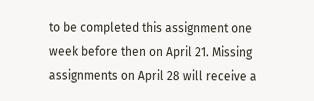to be completed this assignment one week before then on April 21. Missing assignments on April 28 will receive a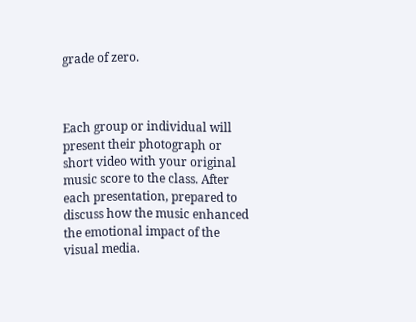grade of zero.



Each group or individual will present their photograph or short video with your original music score to the class. After each presentation, prepared to discuss how the music enhanced the emotional impact of the visual media.